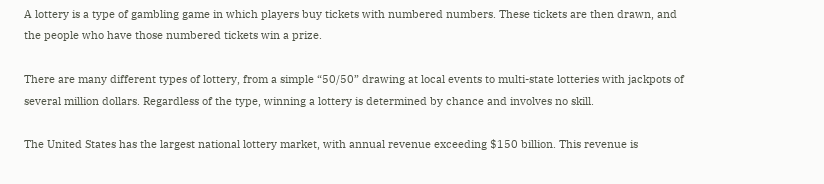A lottery is a type of gambling game in which players buy tickets with numbered numbers. These tickets are then drawn, and the people who have those numbered tickets win a prize.

There are many different types of lottery, from a simple “50/50” drawing at local events to multi-state lotteries with jackpots of several million dollars. Regardless of the type, winning a lottery is determined by chance and involves no skill.

The United States has the largest national lottery market, with annual revenue exceeding $150 billion. This revenue is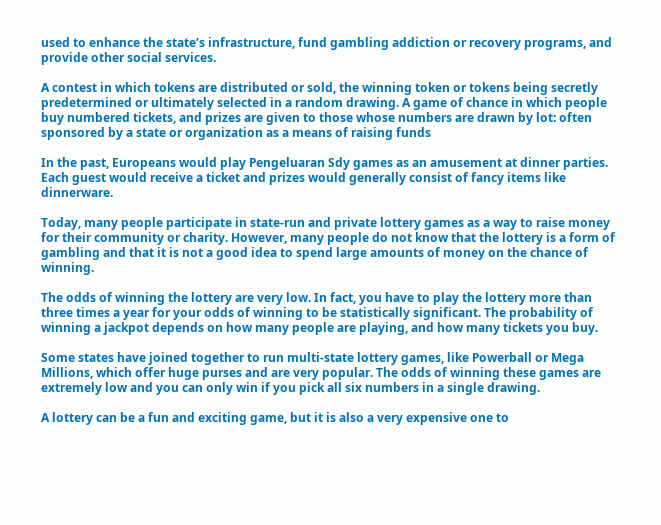used to enhance the state’s infrastructure, fund gambling addiction or recovery programs, and provide other social services.

A contest in which tokens are distributed or sold, the winning token or tokens being secretly predetermined or ultimately selected in a random drawing. A game of chance in which people buy numbered tickets, and prizes are given to those whose numbers are drawn by lot: often sponsored by a state or organization as a means of raising funds

In the past, Europeans would play Pengeluaran Sdy games as an amusement at dinner parties. Each guest would receive a ticket and prizes would generally consist of fancy items like dinnerware.

Today, many people participate in state-run and private lottery games as a way to raise money for their community or charity. However, many people do not know that the lottery is a form of gambling and that it is not a good idea to spend large amounts of money on the chance of winning.

The odds of winning the lottery are very low. In fact, you have to play the lottery more than three times a year for your odds of winning to be statistically significant. The probability of winning a jackpot depends on how many people are playing, and how many tickets you buy.

Some states have joined together to run multi-state lottery games, like Powerball or Mega Millions, which offer huge purses and are very popular. The odds of winning these games are extremely low and you can only win if you pick all six numbers in a single drawing.

A lottery can be a fun and exciting game, but it is also a very expensive one to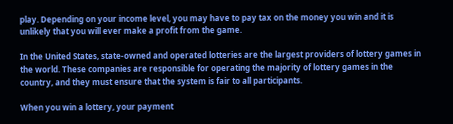play. Depending on your income level, you may have to pay tax on the money you win and it is unlikely that you will ever make a profit from the game.

In the United States, state-owned and operated lotteries are the largest providers of lottery games in the world. These companies are responsible for operating the majority of lottery games in the country, and they must ensure that the system is fair to all participants.

When you win a lottery, your payment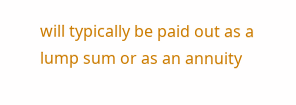will typically be paid out as a lump sum or as an annuity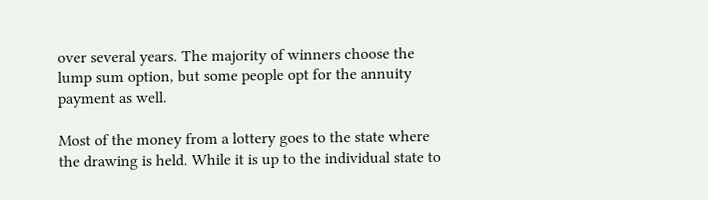over several years. The majority of winners choose the lump sum option, but some people opt for the annuity payment as well.

Most of the money from a lottery goes to the state where the drawing is held. While it is up to the individual state to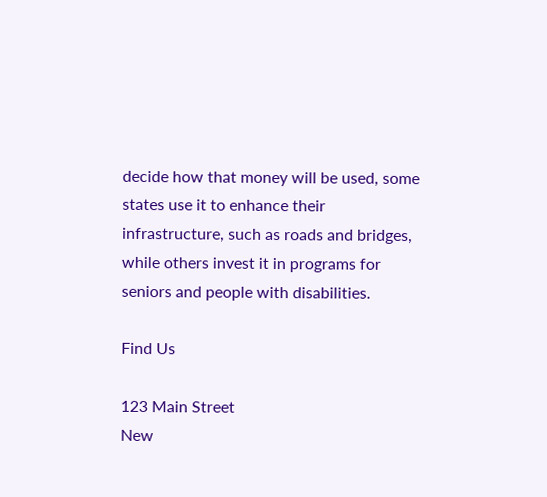decide how that money will be used, some states use it to enhance their infrastructure, such as roads and bridges, while others invest it in programs for seniors and people with disabilities.

Find Us

123 Main Street
New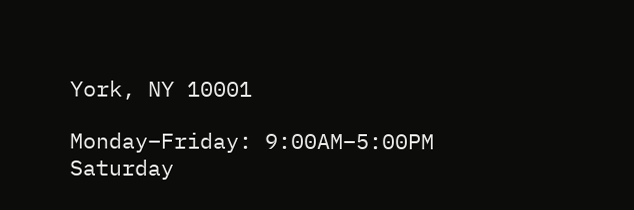York, NY 10001

Monday–Friday: 9:00AM–5:00PM
Saturday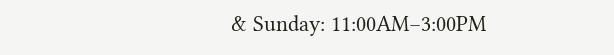& Sunday: 11:00AM–3:00PM